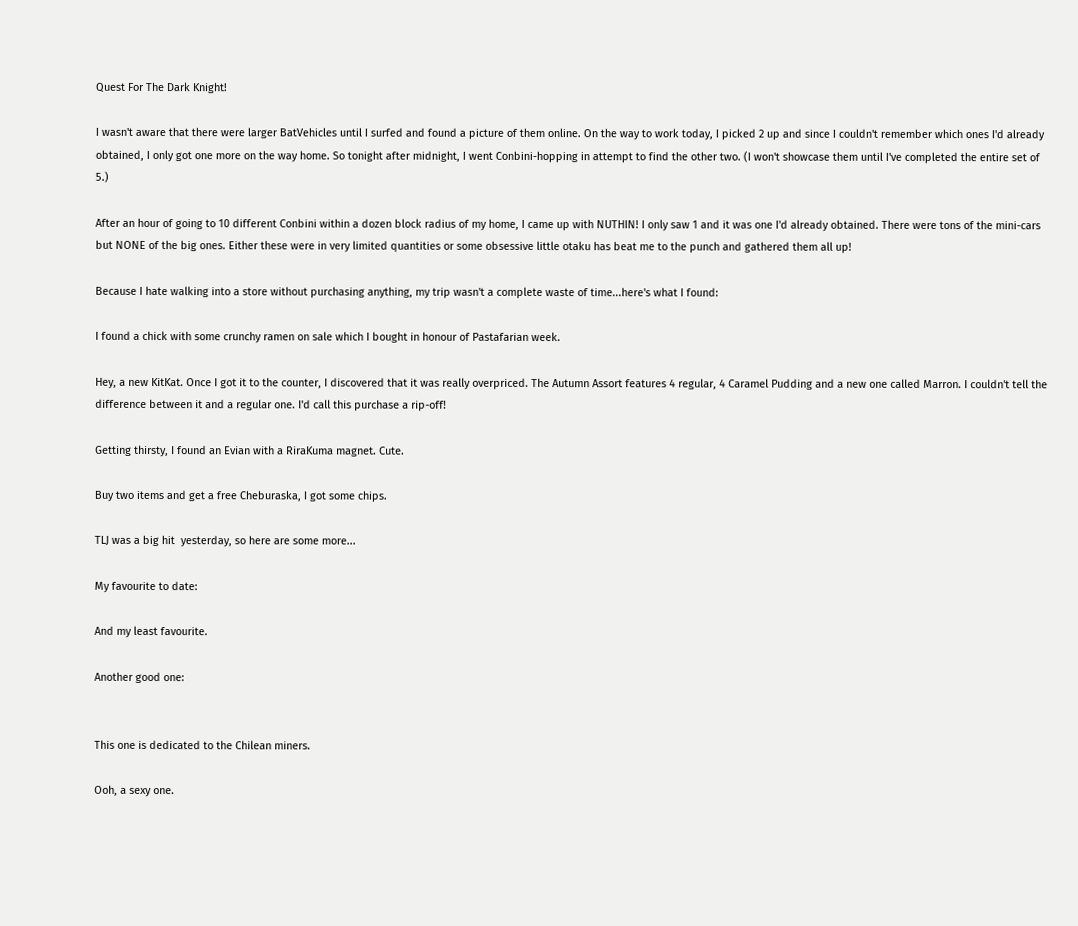Quest For The Dark Knight!

I wasn't aware that there were larger BatVehicles until I surfed and found a picture of them online. On the way to work today, I picked 2 up and since I couldn't remember which ones I'd already obtained, I only got one more on the way home. So tonight after midnight, I went Conbini-hopping in attempt to find the other two. (I won't showcase them until I've completed the entire set of 5.)

After an hour of going to 10 different Conbini within a dozen block radius of my home, I came up with NUTHIN! I only saw 1 and it was one I'd already obtained. There were tons of the mini-cars but NONE of the big ones. Either these were in very limited quantities or some obsessive little otaku has beat me to the punch and gathered them all up!

Because I hate walking into a store without purchasing anything, my trip wasn't a complete waste of time...here's what I found:

I found a chick with some crunchy ramen on sale which I bought in honour of Pastafarian week.

Hey, a new KitKat. Once I got it to the counter, I discovered that it was really overpriced. The Autumn Assort features 4 regular, 4 Caramel Pudding and a new one called Marron. I couldn't tell the difference between it and a regular one. I'd call this purchase a rip-off!

Getting thirsty, I found an Evian with a RiraKuma magnet. Cute.

Buy two items and get a free Cheburaska, I got some chips.

TLJ was a big hit  yesterday, so here are some more...

My favourite to date:

And my least favourite.

Another good one:


This one is dedicated to the Chilean miners.

Ooh, a sexy one.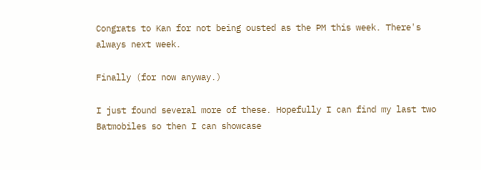Congrats to Kan for not being ousted as the PM this week. There's always next week.

Finally (for now anyway.)

I just found several more of these. Hopefully I can find my last two Batmobiles so then I can showcase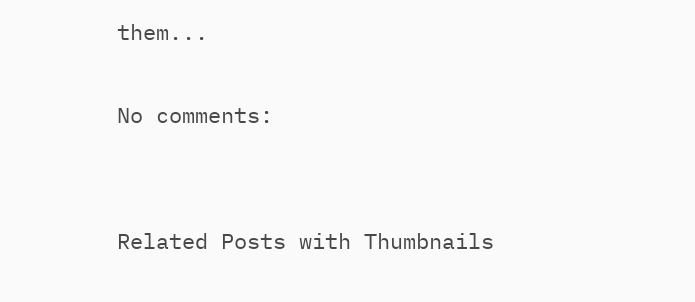them...

No comments:


Related Posts with Thumbnails